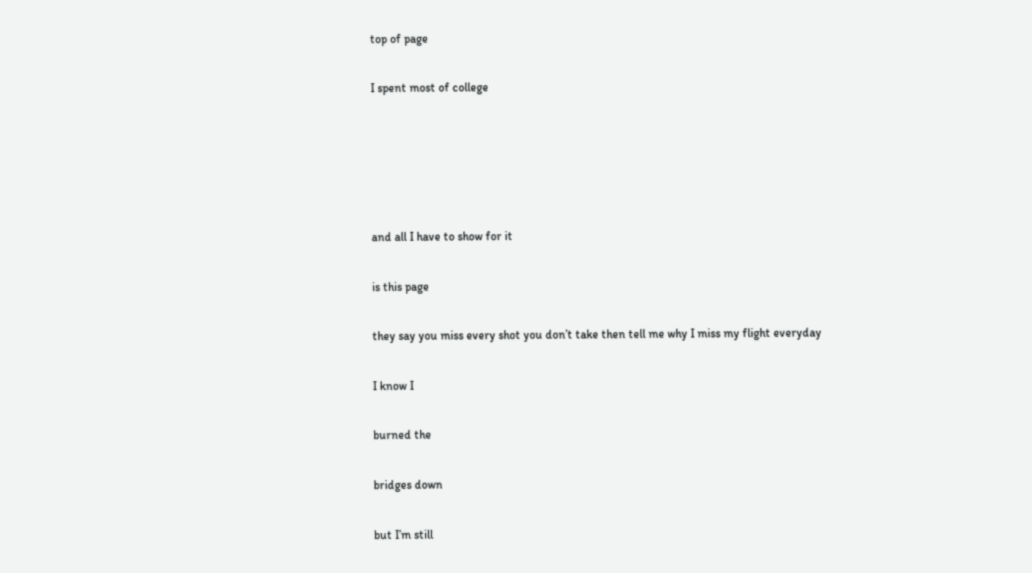top of page

I spent most of college





and all I have to show for it

is this page

they say you miss every shot you don’t take then tell me why I miss my flight everyday

I know I

burned the

bridges down

but I’m still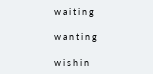w a i t i n g

w a n t i n g

w i s h i n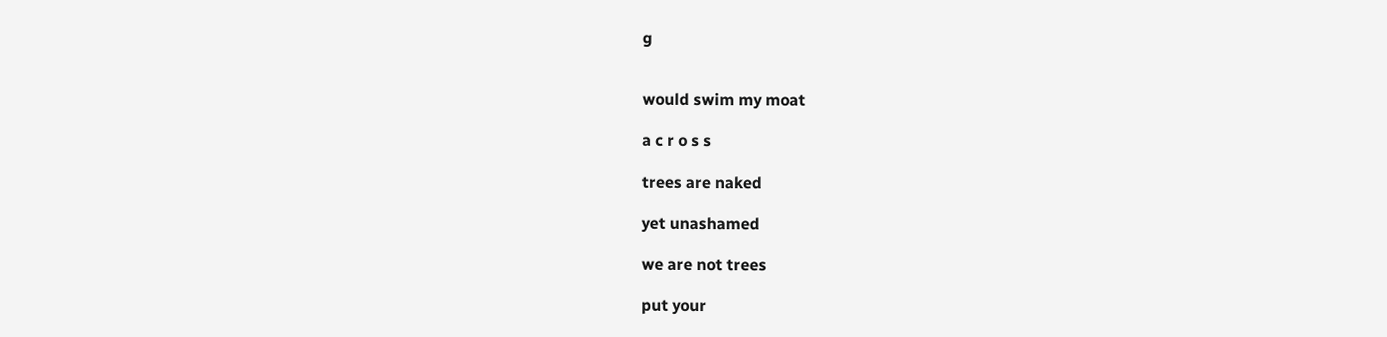g


would swim my moat

a c r o s s

trees are naked

yet unashamed

we are not trees

put your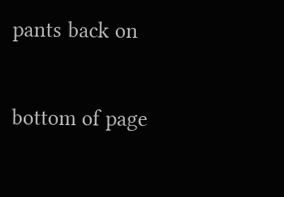pants back on

bottom of page